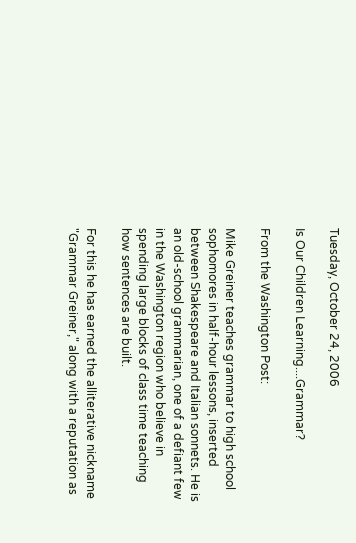Tuesday, October 24, 2006

Is Our Children Learning....Grammar?

From the Washington Post:

Mike Greiner teaches grammar to high school sophomores in half-hour lessons, inserted between Shakespeare and Italian sonnets. He is an old-school grammarian, one of a defiant few in the Washington region who believe in spending large blocks of class time teaching how sentences are built.

For this he has earned the alliterative nickname "Grammar Greiner," along with a reputation as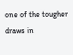one of the tougher draws in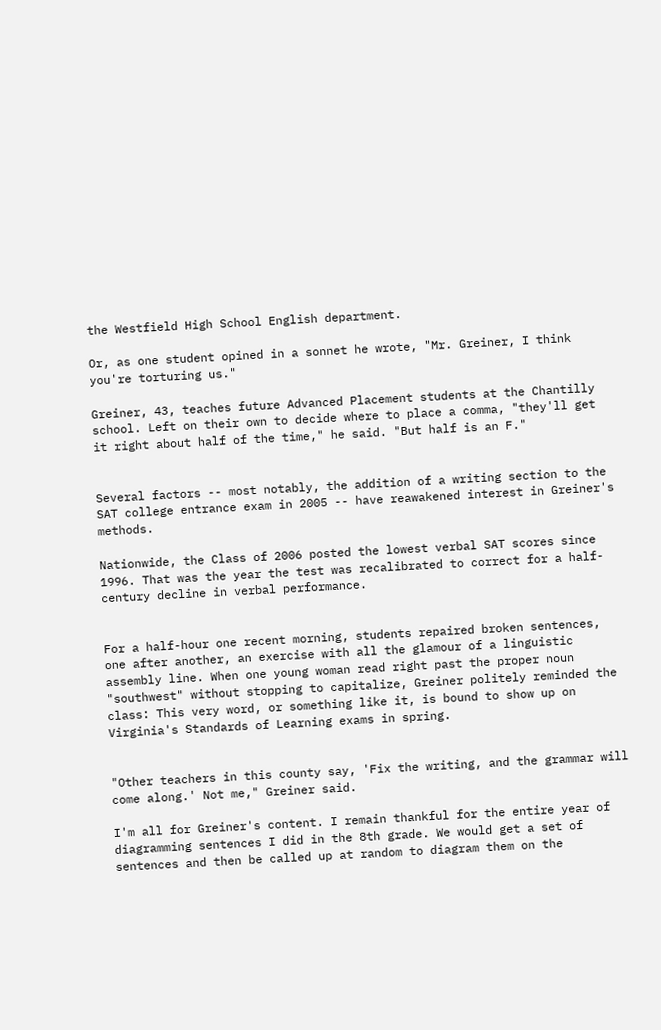the Westfield High School English department.

Or, as one student opined in a sonnet he wrote, "Mr. Greiner, I think you're torturing us."

Greiner, 43, teaches future Advanced Placement students at the Chantilly school. Left on their own to decide where to place a comma, "they'll get it right about half of the time," he said. "But half is an F."


Several factors -- most notably, the addition of a writing section to the SAT college entrance exam in 2005 -- have reawakened interest in Greiner's methods.

Nationwide, the Class of 2006 posted the lowest verbal SAT scores since 1996. That was the year the test was recalibrated to correct for a half-century decline in verbal performance.


For a half-hour one recent morning, students repaired broken sentences, one after another, an exercise with all the glamour of a linguistic assembly line. When one young woman read right past the proper noun "southwest" without stopping to capitalize, Greiner politely reminded the class: This very word, or something like it, is bound to show up on Virginia's Standards of Learning exams in spring.


"Other teachers in this county say, 'Fix the writing, and the grammar will come along.' Not me," Greiner said.

I'm all for Greiner's content. I remain thankful for the entire year of diagramming sentences I did in the 8th grade. We would get a set of sentences and then be called up at random to diagram them on the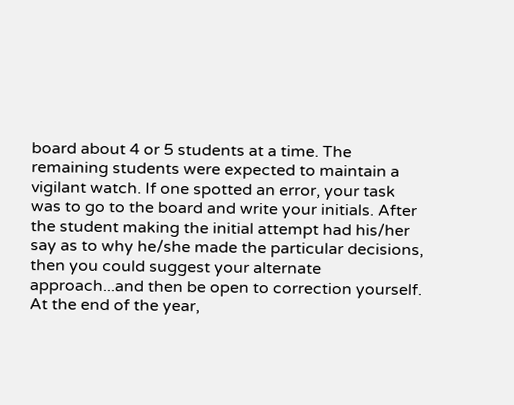board about 4 or 5 students at a time. The remaining students were expected to maintain a vigilant watch. If one spotted an error, your task was to go to the board and write your initials. After the student making the initial attempt had his/her say as to why he/she made the particular decisions, then you could suggest your alternate approach...and then be open to correction yourself. At the end of the year,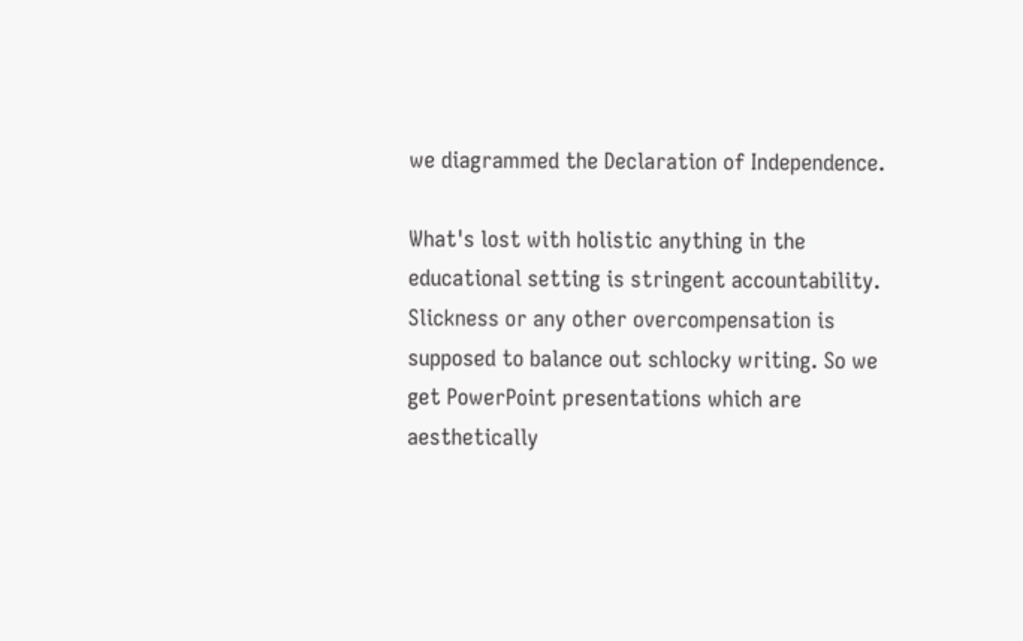we diagrammed the Declaration of Independence.

What's lost with holistic anything in the educational setting is stringent accountability. Slickness or any other overcompensation is supposed to balance out schlocky writing. So we get PowerPoint presentations which are aesthetically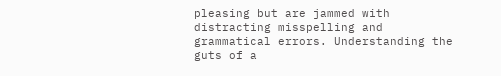pleasing but are jammed with distracting misspelling and grammatical errors. Understanding the guts of a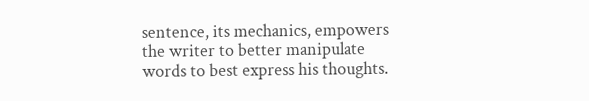sentence, its mechanics, empowers the writer to better manipulate words to best express his thoughts.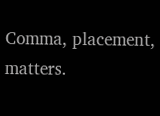Comma, placement, matters.